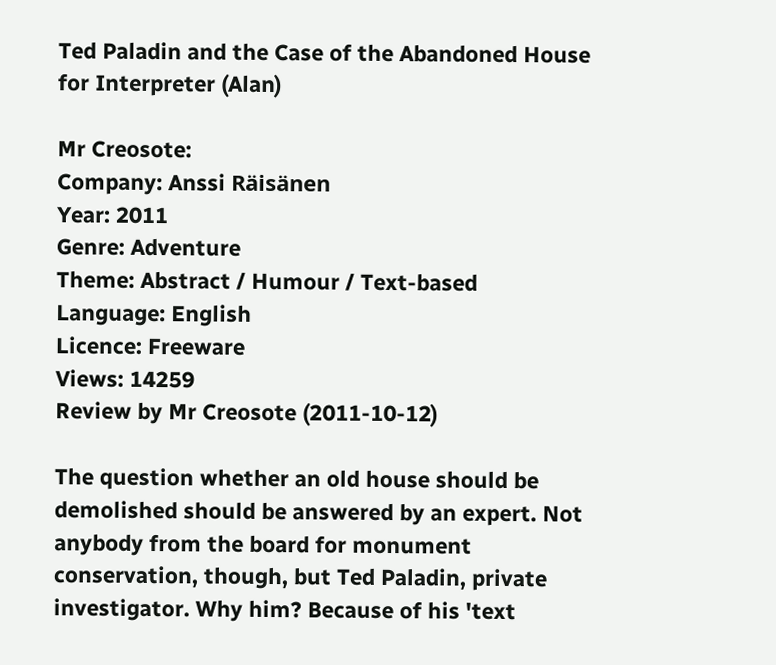Ted Paladin and the Case of the Abandoned House
for Interpreter (Alan)

Mr Creosote:
Company: Anssi Räisänen
Year: 2011
Genre: Adventure
Theme: Abstract / Humour / Text-based
Language: English
Licence: Freeware
Views: 14259
Review by Mr Creosote (2011-10-12)

The question whether an old house should be demolished should be answered by an expert. Not anybody from the board for monument conservation, though, but Ted Paladin, private investigator. Why him? Because of his 'text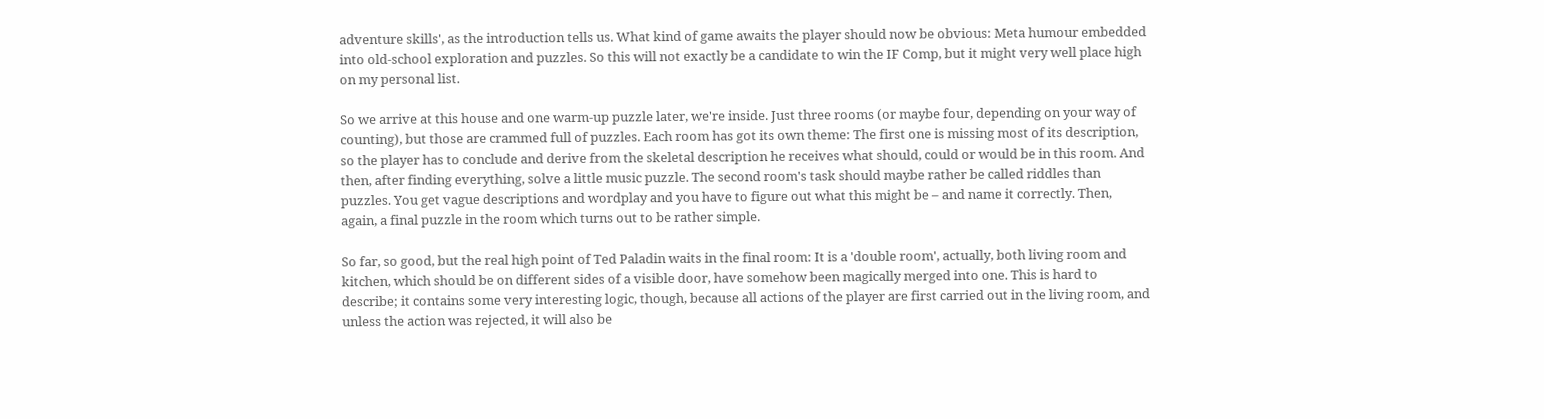adventure skills', as the introduction tells us. What kind of game awaits the player should now be obvious: Meta humour embedded into old-school exploration and puzzles. So this will not exactly be a candidate to win the IF Comp, but it might very well place high on my personal list.

So we arrive at this house and one warm-up puzzle later, we're inside. Just three rooms (or maybe four, depending on your way of counting), but those are crammed full of puzzles. Each room has got its own theme: The first one is missing most of its description, so the player has to conclude and derive from the skeletal description he receives what should, could or would be in this room. And then, after finding everything, solve a little music puzzle. The second room's task should maybe rather be called riddles than puzzles. You get vague descriptions and wordplay and you have to figure out what this might be – and name it correctly. Then, again, a final puzzle in the room which turns out to be rather simple.

So far, so good, but the real high point of Ted Paladin waits in the final room: It is a 'double room', actually, both living room and kitchen, which should be on different sides of a visible door, have somehow been magically merged into one. This is hard to describe; it contains some very interesting logic, though, because all actions of the player are first carried out in the living room, and unless the action was rejected, it will also be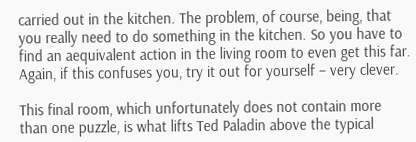carried out in the kitchen. The problem, of course, being, that you really need to do something in the kitchen. So you have to find an aequivalent action in the living room to even get this far. Again, if this confuses you, try it out for yourself – very clever.

This final room, which unfortunately does not contain more than one puzzle, is what lifts Ted Paladin above the typical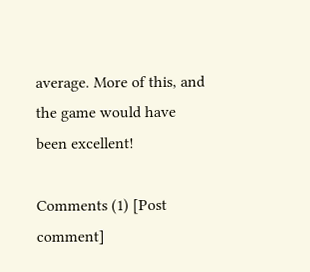average. More of this, and the game would have been excellent!

Comments (1) [Post comment]